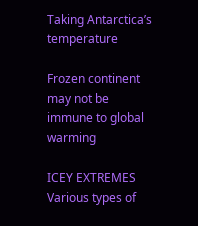Taking Antarctica’s temperature

Frozen continent may not be immune to global warming

ICEY EXTREMES Various types of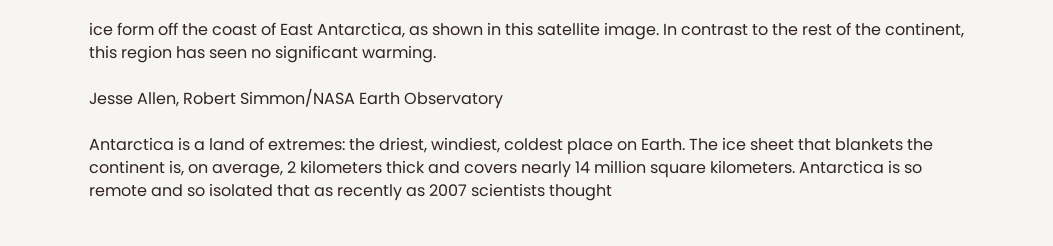ice form off the coast of East Antarctica, as shown in this satellite image. In contrast to the rest of the continent, this region has seen no significant warming.

Jesse Allen, Robert Simmon/NASA Earth Observatory

Antarctica is a land of extremes: the driest, windiest, coldest place on Earth. The ice sheet that blankets the continent is, on average, 2 kilometers thick and covers nearly 14 million square kilometers. Antarctica is so remote and so isolated that as recently as 2007 scientists thought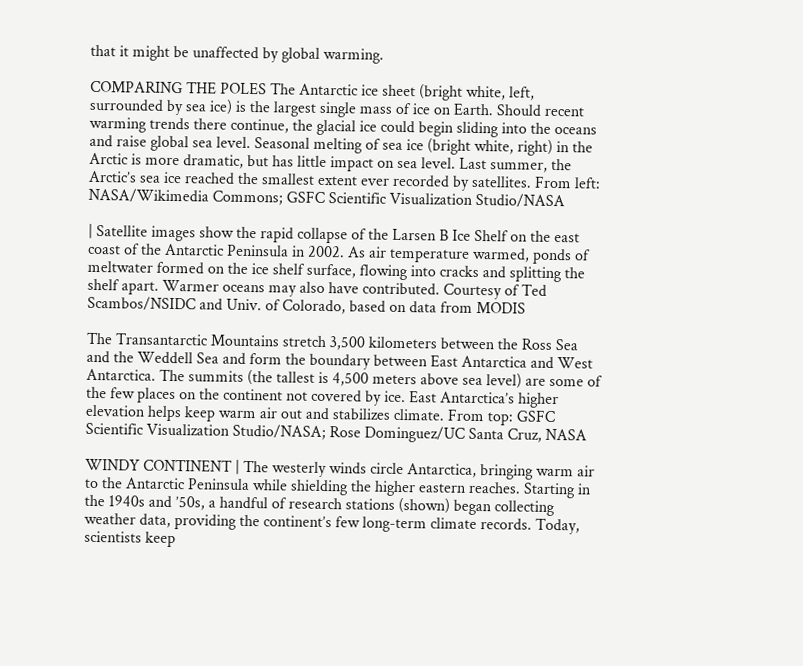that it might be unaffected by global warming.

COMPARING THE POLES The Antarctic ice sheet (bright white, left, surrounded by sea ice) is the largest single mass of ice on Earth. Should recent warming trends there continue, the glacial ice could begin sliding into the oceans and raise global sea level. Seasonal melting of sea ice (bright white, right) in the Arctic is more dramatic, but has little impact on sea level. Last summer, the Arctic’s sea ice reached the smallest extent ever recorded by satellites. From left: NASA/Wikimedia Commons; GSFC Scientific Visualization Studio/NASA

| Satellite images show the rapid collapse of the Larsen B Ice Shelf on the east coast of the Antarctic Peninsula in 2002. As air temperature warmed, ponds of meltwater formed on the ice shelf surface, flowing into cracks and splitting the shelf apart. Warmer oceans may also have contributed. Courtesy of Ted Scambos/NSIDC and Univ. of Colorado, based on data from MODIS

The Transantarctic Mountains stretch 3,500 kilometers between the Ross Sea and the Weddell Sea and form the boundary between East Antarctica and West Antarctica. The summits (the tallest is 4,500 meters above sea level) are some of the few places on the continent not covered by ice. East Antarctica’s higher elevation helps keep warm air out and stabilizes climate. From top: GSFC Scientific Visualization Studio/NASA; Rose Dominguez/UC Santa Cruz, NASA

WINDY CONTINENT | The westerly winds circle Antarctica, bringing warm air to the Antarctic Peninsula while shielding the higher eastern reaches. Starting in the 1940s and ’50s, a handful of research stations (shown) began collecting weather data, providing the continent’s few long-term climate records. Today, scientists keep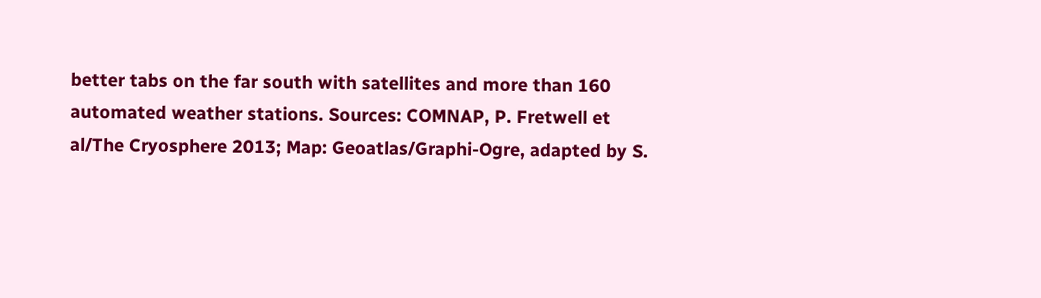better tabs on the far south with satellites and more than 160 automated weather stations. Sources: COMNAP, P. Fretwell et al/The Cryosphere 2013; Map: Geoatlas/Graphi-Ogre, adapted by S.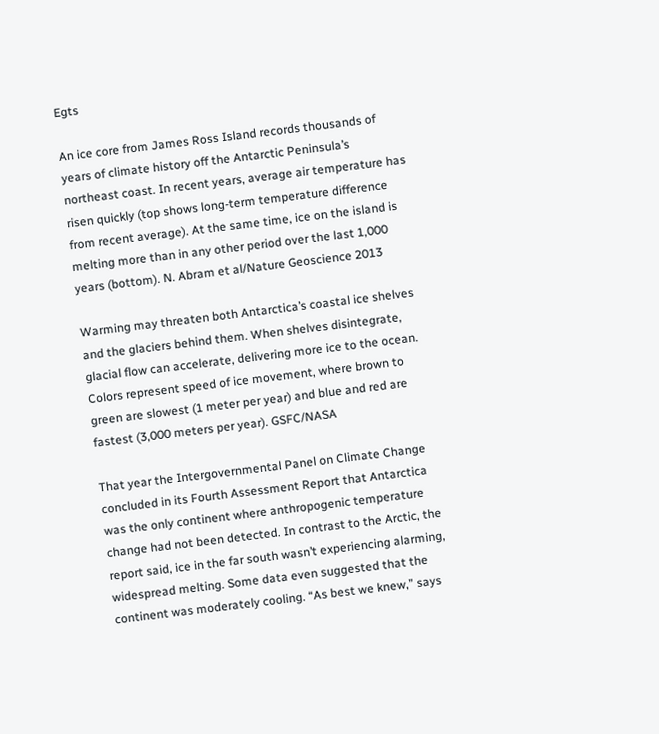Egts

An ice core from James Ross Island records thousands of years of climate history off the Antarctic Peninsula’s northeast coast. In recent years, average air temperature has risen quickly (top shows long-term temperature difference from recent average). At the same time, ice on the island is melting more than in any other period over the last 1,000 years (bottom). N. Abram et al/Nature Geoscience 2013

Warming may threaten both Antarctica’s coastal ice shelves and the glaciers behind them. When shelves disintegrate, glacial flow can accelerate, delivering more ice to the ocean. Colors represent speed of ice movement, where brown to green are slowest (1 meter per year) and blue and red are fastest (3,000 meters per year). GSFC/NASA

That year the Intergovernmental Panel on Climate Change concluded in its Fourth Assessment Report that Antarctica was the only continent where anthropogenic temperature change had not been detected. In contrast to the Arctic, the report said, ice in the far south wasn’t experiencing alarming, widespread melting. Some data even suggested that the continent was moderately cooling. “As best we knew,” says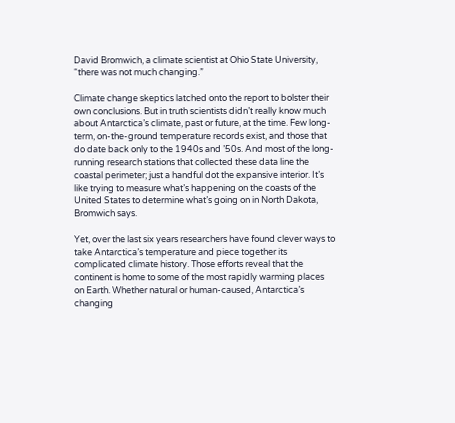David Bromwich, a climate scientist at Ohio State University, “there was not much changing.”

Climate change skeptics latched onto the report to bolster their own conclusions. But in truth scientists didn’t really know much about Antarctica’s climate, past or future, at the time. Few long-term, on-the-ground temperature records exist, and those that do date back only to the 1940s and ’50s. And most of the long-running research stations that collected these data line the coastal perimeter; just a handful dot the expansive interior. It’s like trying to measure what’s happening on the coasts of the United States to determine what’s going on in North Dakota, Bromwich says.

Yet, over the last six years researchers have found clever ways to take Antarctica’s temperature and piece together its complicated climate history. Those efforts reveal that the continent is home to some of the most rapidly warming places on Earth. Whether natural or human-caused, Antarctica’s changing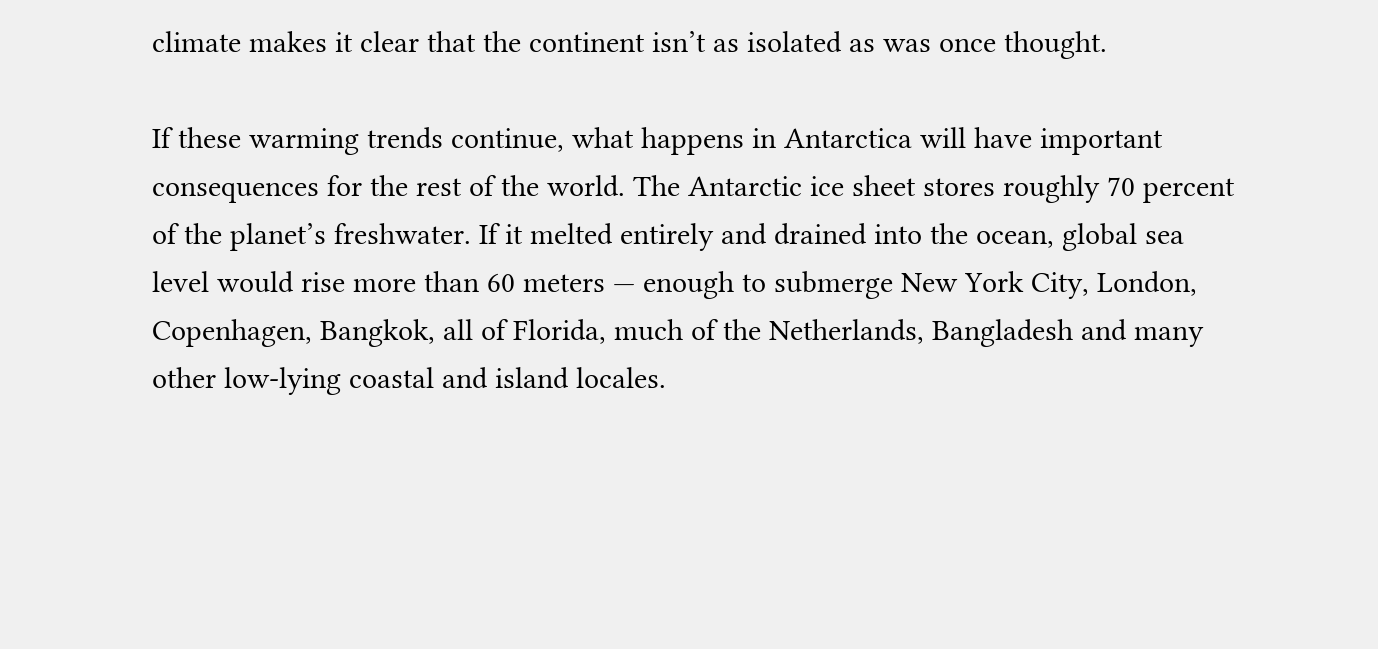climate makes it clear that the continent isn’t as isolated as was once thought.

If these warming trends continue, what happens in Antarctica will have important consequences for the rest of the world. The Antarctic ice sheet stores roughly 70 percent of the planet’s freshwater. If it melted entirely and drained into the ocean, global sea level would rise more than 60 meters — enough to submerge New York City, London, Copenhagen, Bangkok, all of Florida, much of the Netherlands, Bangladesh and many other low-lying coastal and island locales.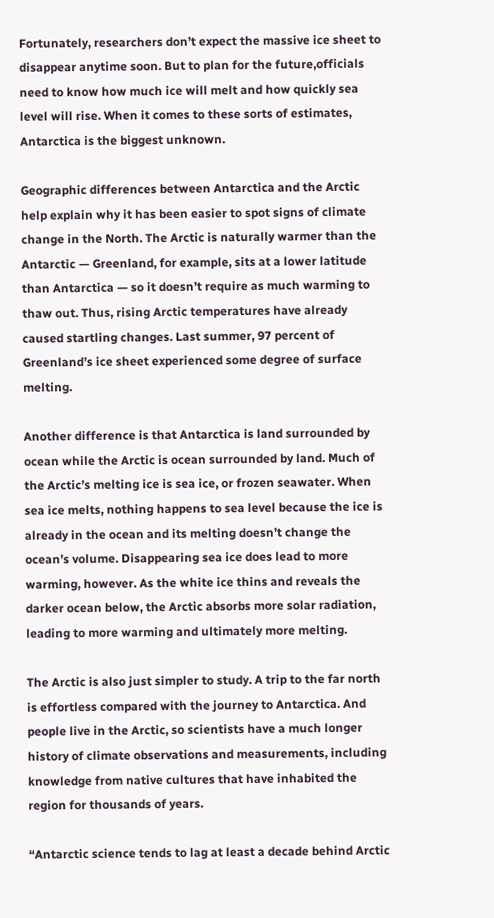Fortunately, researchers don’t expect the massive ice sheet to disappear anytime soon. But to plan for the future,officials need to know how much ice will melt and how quickly sea level will rise. When it comes to these sorts of estimates, Antarctica is the biggest unknown.

Geographic differences between Antarctica and the Arctic help explain why it has been easier to spot signs of climate change in the North. The Arctic is naturally warmer than the Antarctic — Greenland, for example, sits at a lower latitude than Antarctica — so it doesn’t require as much warming to thaw out. Thus, rising Arctic temperatures have already caused startling changes. Last summer, 97 percent of Greenland’s ice sheet experienced some degree of surface melting.

Another difference is that Antarctica is land surrounded by ocean while the Arctic is ocean surrounded by land. Much of the Arctic’s melting ice is sea ice, or frozen seawater. When sea ice melts, nothing happens to sea level because the ice is already in the ocean and its melting doesn’t change the ocean’s volume. Disappearing sea ice does lead to more warming, however. As the white ice thins and reveals the darker ocean below, the Arctic absorbs more solar radiation, leading to more warming and ultimately more melting.

The Arctic is also just simpler to study. A trip to the far north is effortless compared with the journey to Antarctica. And people live in the Arctic, so scientists have a much longer history of climate observations and measurements, including knowledge from native cultures that have inhabited the region for thousands of years.

“Antarctic science tends to lag at least a decade behind Arctic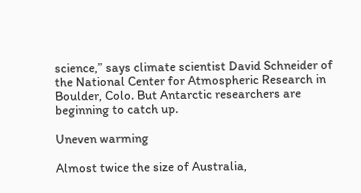science,” says climate scientist David Schneider of the National Center for Atmospheric Research in Boulder, Colo. But Antarctic researchers are beginning to catch up.

Uneven warming

Almost twice the size of Australia,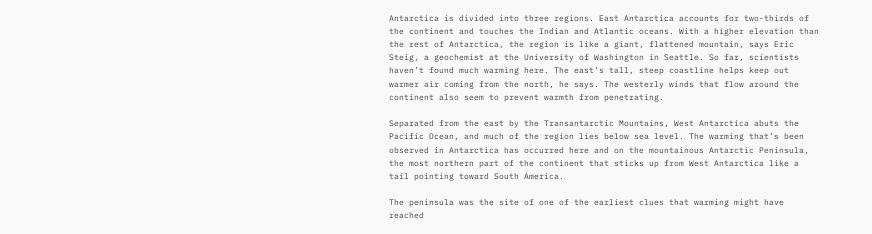Antarctica is divided into three regions. East Antarctica accounts for two-thirds of the continent and touches the Indian and Atlantic oceans. With a higher elevation than the rest of Antarctica, the region is like a giant, flattened mountain, says Eric Steig, a geochemist at the University of Washington in Seattle. So far, scientists haven’t found much warming here. The east’s tall, steep coastline helps keep out warmer air coming from the north, he says. The westerly winds that flow around the continent also seem to prevent warmth from penetrating.

Separated from the east by the Transantarctic Mountains, West Antarctica abuts the Pacific Ocean, and much of the region lies below sea level. The warming that’s been observed in Antarctica has occurred here and on the mountainous Antarctic Peninsula, the most northern part of the continent that sticks up from West Antarctica like a tail pointing toward South America.

The peninsula was the site of one of the earliest clues that warming might have reached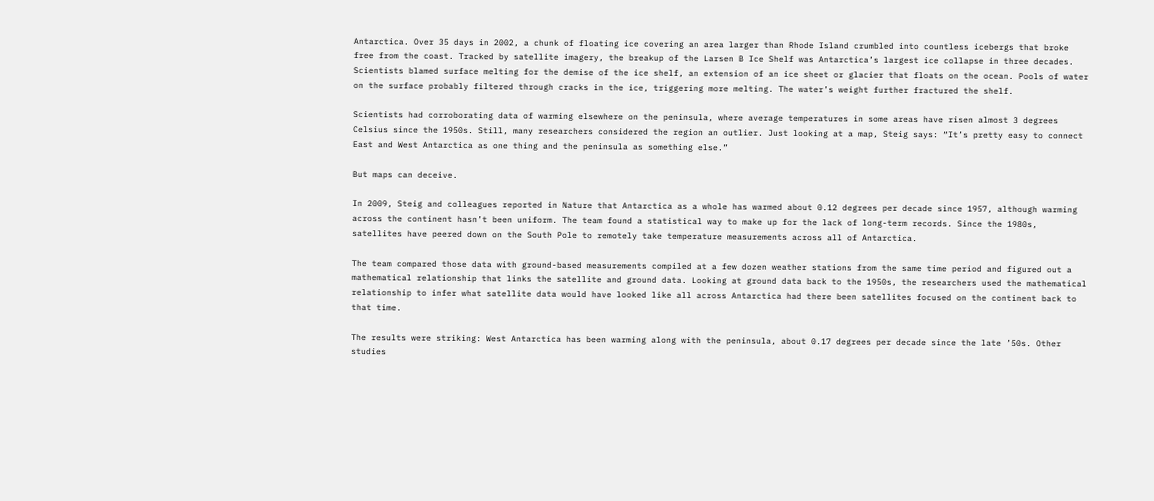Antarctica. Over 35 days in 2002, a chunk of floating ice covering an area larger than Rhode Island crumbled into countless icebergs that broke free from the coast. Tracked by satellite imagery, the breakup of the Larsen B Ice Shelf was Antarctica’s largest ice collapse in three decades. Scientists blamed surface melting for the demise of the ice shelf, an extension of an ice sheet or glacier that floats on the ocean. Pools of water on the surface probably filtered through cracks in the ice, triggering more melting. The water’s weight further fractured the shelf.

Scientists had corroborating data of warming elsewhere on the peninsula, where average temperatures in some areas have risen almost 3 degrees Celsius since the 1950s. Still, many researchers considered the region an outlier. Just looking at a map, Steig says: “It’s pretty easy to connect East and West Antarctica as one thing and the peninsula as something else.”

But maps can deceive.

In 2009, Steig and colleagues reported in Nature that Antarctica as a whole has warmed about 0.12 degrees per decade since 1957, although warming across the continent hasn’t been uniform. The team found a statistical way to make up for the lack of long-term records. Since the 1980s, satellites have peered down on the South Pole to remotely take temperature measurements across all of Antarctica.

The team compared those data with ground-based measurements compiled at a few dozen weather stations from the same time period and figured out a mathematical relationship that links the satellite and ground data. Looking at ground data back to the 1950s, the researchers used the mathematical relationship to infer what satellite data would have looked like all across Antarctica had there been satellites focused on the continent back to that time.

The results were striking: West Antarctica has been warming along with the peninsula, about 0.17 degrees per decade since the late ’50s. Other studies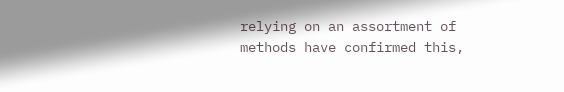relying on an assortment of methods have confirmed this,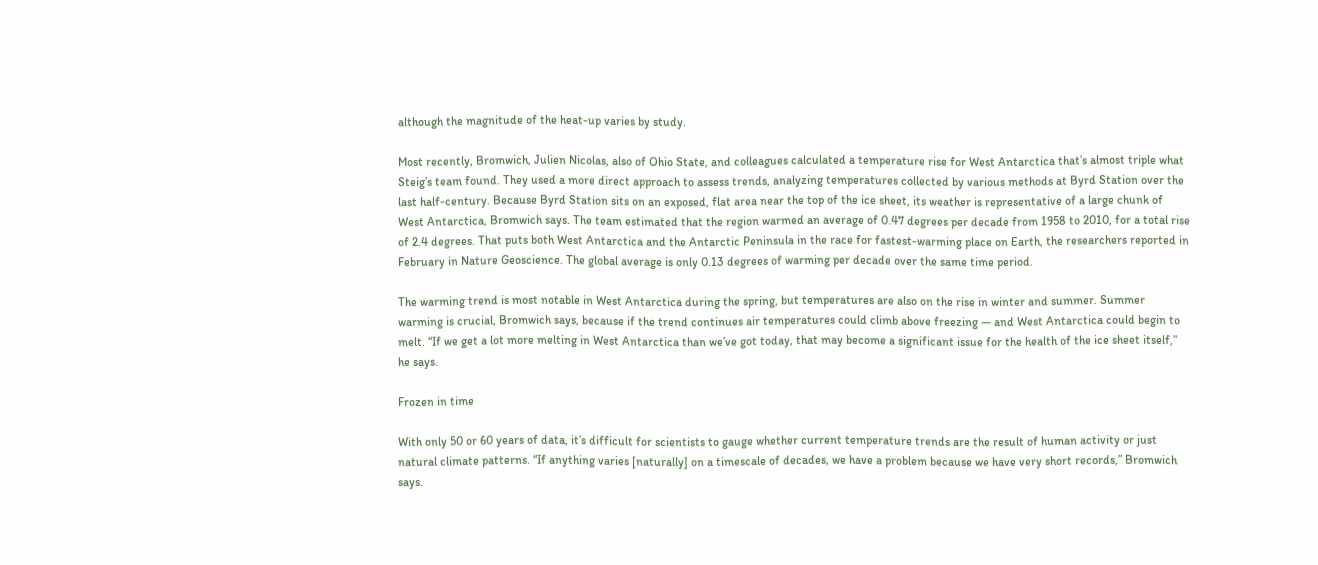although the magnitude of the heat-up varies by study.

Most recently, Bromwich, Julien Nicolas, also of Ohio State, and colleagues calculated a temperature rise for West Antarctica that’s almost triple what Steig’s team found. They used a more direct approach to assess trends, analyzing temperatures collected by various methods at Byrd Station over the last half-century. Because Byrd Station sits on an exposed, flat area near the top of the ice sheet, its weather is representative of a large chunk of West Antarctica, Bromwich says. The team estimated that the region warmed an average of 0.47 degrees per decade from 1958 to 2010, for a total rise of 2.4 degrees. That puts both West Antarctica and the Antarctic Peninsula in the race for fastest-warming place on Earth, the researchers reported in February in Nature Geoscience. The global average is only 0.13 degrees of warming per decade over the same time period.

The warming trend is most notable in West Antarctica during the spring, but temperatures are also on the rise in winter and summer. Summer warming is crucial, Bromwich says, because if the trend continues air temperatures could climb above freezing — and West Antarctica could begin to melt. “If we get a lot more melting in West Antarctica than we’ve got today, that may become a significant issue for the health of the ice sheet itself,” he says.

Frozen in time

With only 50 or 60 years of data, it’s difficult for scientists to gauge whether current temperature trends are the result of human activity or just natural climate patterns. “If anything varies [naturally] on a timescale of decades, we have a problem because we have very short records,” Bromwich says.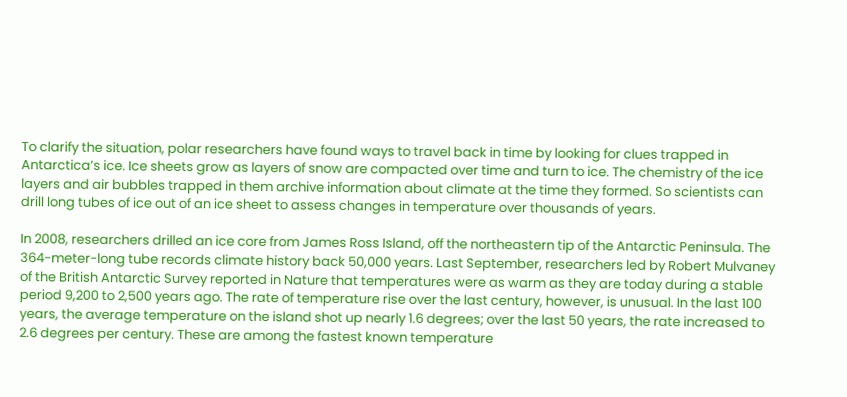To clarify the situation, polar researchers have found ways to travel back in time by looking for clues trapped in Antarctica’s ice. Ice sheets grow as layers of snow are compacted over time and turn to ice. The chemistry of the ice layers and air bubbles trapped in them archive information about climate at the time they formed. So scientists can drill long tubes of ice out of an ice sheet to assess changes in temperature over thousands of years.

In 2008, researchers drilled an ice core from James Ross Island, off the northeastern tip of the Antarctic Peninsula. The 364-meter-long tube records climate history back 50,000 years. Last September, researchers led by Robert Mulvaney of the British Antarctic Survey reported in Nature that temperatures were as warm as they are today during a stable period 9,200 to 2,500 years ago. The rate of temperature rise over the last century, however, is unusual. In the last 100 years, the average temperature on the island shot up nearly 1.6 degrees; over the last 50 years, the rate increased to 2.6 degrees per century. These are among the fastest known temperature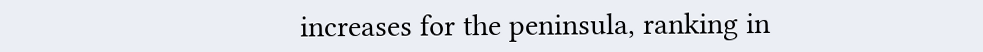increases for the peninsula, ranking in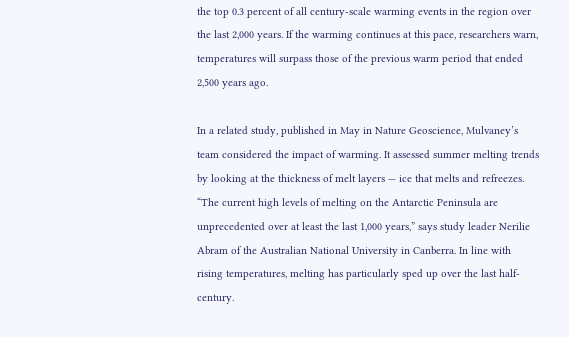the top 0.3 percent of all century-scale warming events in the region over the last 2,000 years. If the warming continues at this pace, researchers warn, temperatures will surpass those of the previous warm period that ended 2,500 years ago.

In a related study, published in May in Nature Geoscience, Mulvaney’s team considered the impact of warming. It assessed summer melting trends by looking at the thickness of melt layers — ice that melts and refreezes. “The current high levels of melting on the Antarctic Peninsula are unprecedented over at least the last 1,000 years,” says study leader Nerilie Abram of the Australian National University in Canberra. In line with rising temperatures, melting has particularly sped up over the last half-century.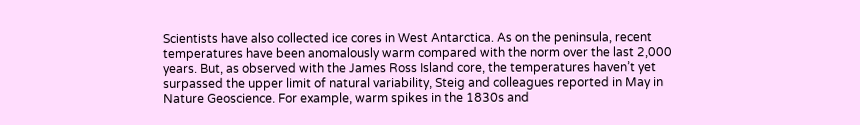Scientists have also collected ice cores in West Antarctica. As on the peninsula, recent temperatures have been anomalously warm compared with the norm over the last 2,000 years. But, as observed with the James Ross Island core, the temperatures haven’t yet surpassed the upper limit of natural variability, Steig and colleagues reported in May in Nature Geoscience. For example, warm spikes in the 1830s and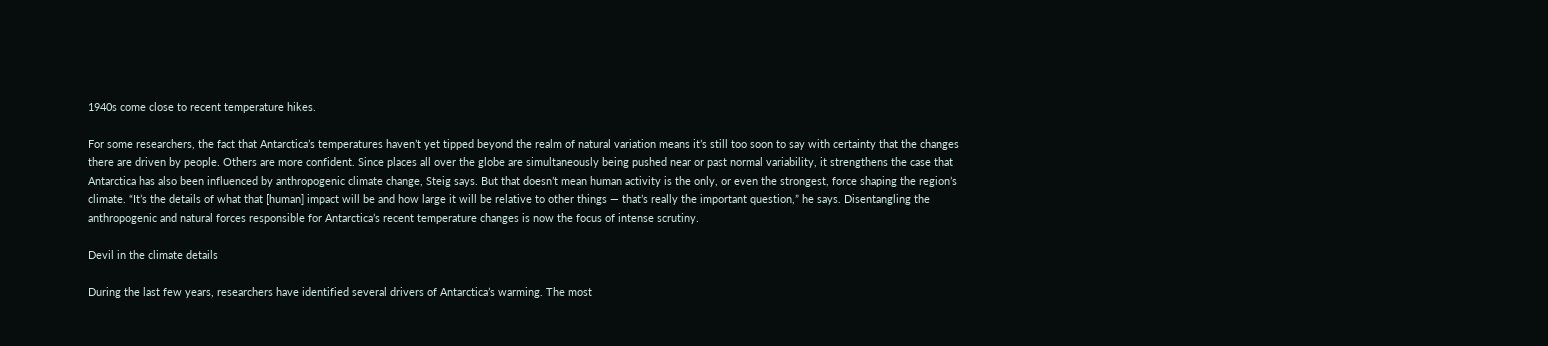1940s come close to recent temperature hikes.

For some researchers, the fact that Antarctica’s temperatures haven’t yet tipped beyond the realm of natural variation means it’s still too soon to say with certainty that the changes there are driven by people. Others are more confident. Since places all over the globe are simultaneously being pushed near or past normal variability, it strengthens the case that Antarctica has also been influenced by anthropogenic climate change, Steig says. But that doesn’t mean human activity is the only, or even the strongest, force shaping the region’s climate. “It’s the details of what that [human] impact will be and how large it will be relative to other things — that’s really the important question,” he says. Disentangling the anthropogenic and natural forces responsible for Antarctica’s recent temperature changes is now the focus of intense scrutiny.

Devil in the climate details

During the last few years, researchers have identified several drivers of Antarctica’s warming. The most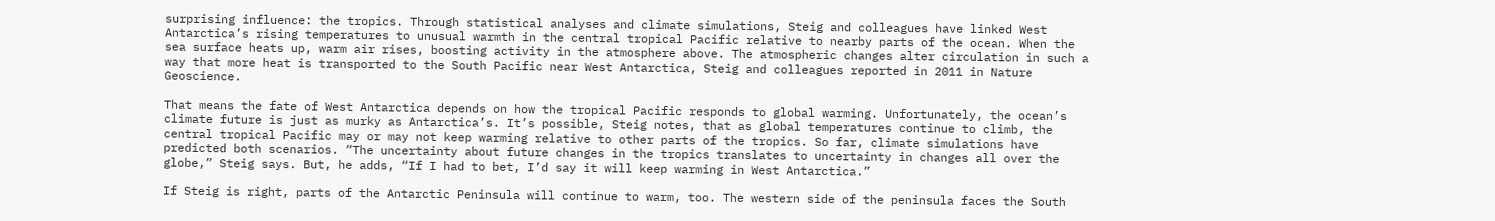surprising influence: the tropics. Through statistical analyses and climate simulations, Steig and colleagues have linked West Antarctica’s rising temperatures to unusual warmth in the central tropical Pacific relative to nearby parts of the ocean. When the sea surface heats up, warm air rises, boosting activity in the atmosphere above. The atmospheric changes alter circulation in such a way that more heat is transported to the South Pacific near West Antarctica, Steig and colleagues reported in 2011 in Nature Geoscience.

That means the fate of West Antarctica depends on how the tropical Pacific responds to global warming. Unfortunately, the ocean’s climate future is just as murky as Antarctica’s. It’s possible, Steig notes, that as global temperatures continue to climb, the central tropical Pacific may or may not keep warming relative to other parts of the tropics. So far, climate simulations have predicted both scenarios. “The uncertainty about future changes in the tropics translates to uncertainty in changes all over the globe,” Steig says. But, he adds, “If I had to bet, I’d say it will keep warming in West Antarctica.”

If Steig is right, parts of the Antarctic Peninsula will continue to warm, too. The western side of the peninsula faces the South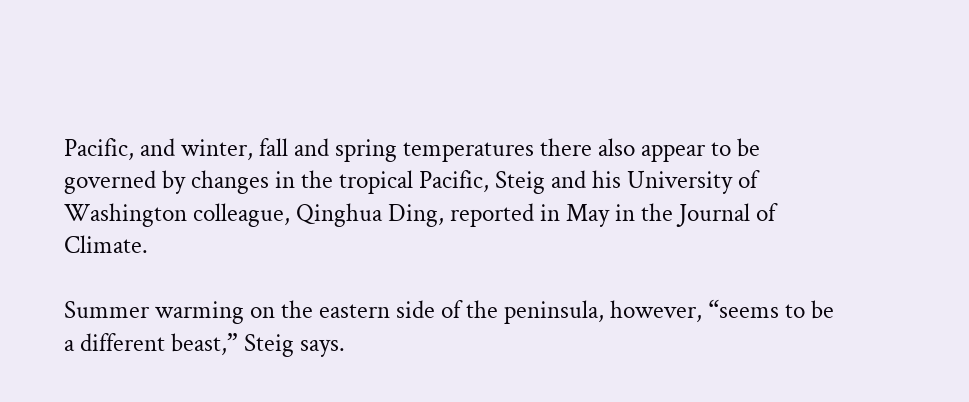Pacific, and winter, fall and spring temperatures there also appear to be governed by changes in the tropical Pacific, Steig and his University of Washington colleague, Qinghua Ding, reported in May in the Journal of Climate.

Summer warming on the eastern side of the peninsula, however, “seems to be a different beast,” Steig says.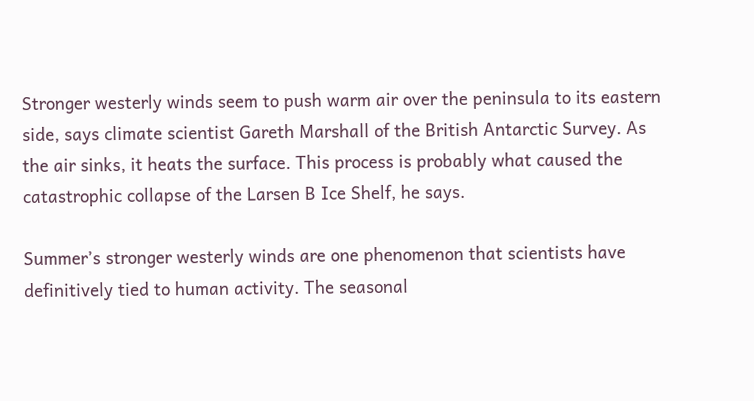Stronger westerly winds seem to push warm air over the peninsula to its eastern side, says climate scientist Gareth Marshall of the British Antarctic Survey. As the air sinks, it heats the surface. This process is probably what caused the catastrophic collapse of the Larsen B Ice Shelf, he says.

Summer’s stronger westerly winds are one phenomenon that scientists have definitively tied to human activity. The seasonal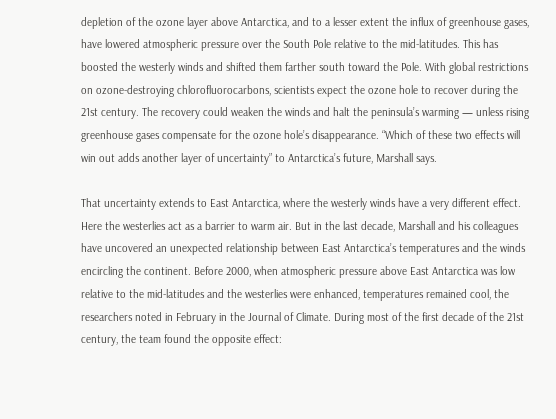depletion of the ozone layer above Antarctica, and to a lesser extent the influx of greenhouse gases, have lowered atmospheric pressure over the South Pole relative to the mid-latitudes. This has boosted the westerly winds and shifted them farther south toward the Pole. With global restrictions on ozone-destroying chlorofluorocarbons, scientists expect the ozone hole to recover during the 21st century. The recovery could weaken the winds and halt the peninsula’s warming — unless rising greenhouse gases compensate for the ozone hole’s disappearance. “Which of these two effects will win out adds another layer of uncertainty” to Antarctica’s future, Marshall says.

That uncertainty extends to East Antarctica, where the westerly winds have a very different effect. Here the westerlies act as a barrier to warm air. But in the last decade, Marshall and his colleagues have uncovered an unexpected relationship between East Antarctica’s temperatures and the winds encircling the continent. Before 2000, when atmospheric pressure above East Antarctica was low relative to the mid-latitudes and the westerlies were enhanced, temperatures remained cool, the researchers noted in February in the Journal of Climate. During most of the first decade of the 21st century, the team found the opposite effect: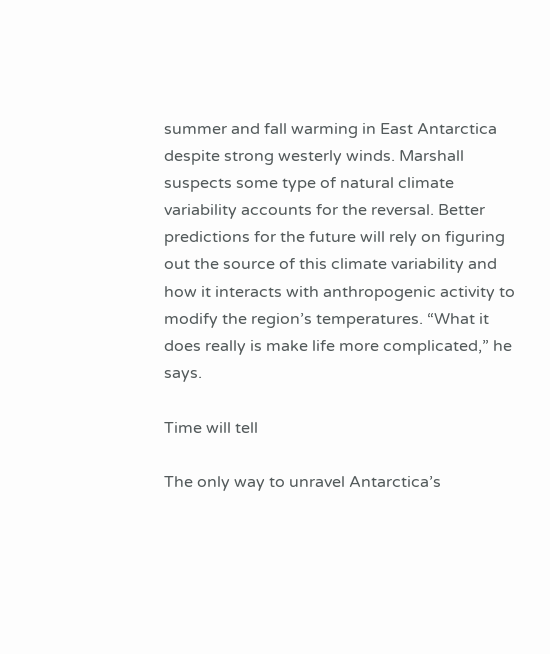summer and fall warming in East Antarctica despite strong westerly winds. Marshall suspects some type of natural climate variability accounts for the reversal. Better predictions for the future will rely on figuring out the source of this climate variability and how it interacts with anthropogenic activity to modify the region’s temperatures. “What it does really is make life more complicated,” he says.

Time will tell

The only way to unravel Antarctica’s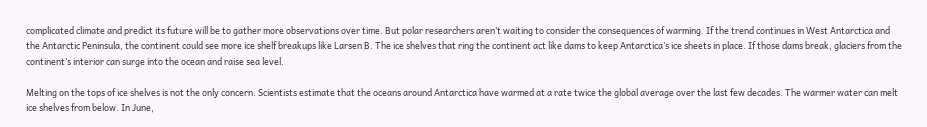complicated climate and predict its future will be to gather more observations over time. But polar researchers aren’t waiting to consider the consequences of warming. If the trend continues in West Antarctica and the Antarctic Peninsula, the continent could see more ice shelf breakups like Larsen B. The ice shelves that ring the continent act like dams to keep Antarctica’s ice sheets in place. If those dams break, glaciers from the continent’s interior can surge into the ocean and raise sea level.

Melting on the tops of ice shelves is not the only concern. Scientists estimate that the oceans around Antarctica have warmed at a rate twice the global average over the last few decades. The warmer water can melt ice shelves from below. In June,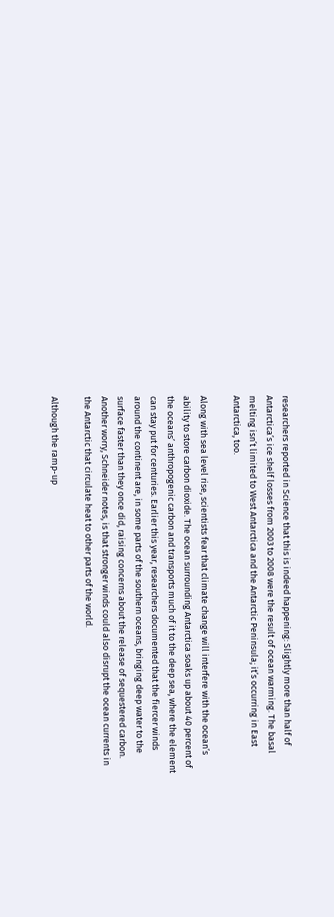researchers reported in Science that this is indeed happening: Slightly more than half of Antarctica’s ice shelf losses from 2003 to 2008 were the result of ocean warming. The basal melting isn’t limited to West Antarctica and the Antarctic Peninsula; it’s occurring in East Antarctica, too.

Along with sea level rise, scientists fear that climate change will interfere with the ocean’s ability to store carbon dioxide. The ocean surrounding Antarctica soaks up about 40 percent of the oceans’ anthropogenic carbon and transports much of it to the deep sea, where the element can stay put for centuries. Earlier this year, researchers documented that the fiercer winds around the continent are, in some parts of the southern oceans, bringing deep water to the surface faster than they once did, raising concerns about the release of sequestered carbon. Another worry, Schneider notes, is that stronger winds could also disrupt the ocean currents in the Antarctic that circulate heat to other parts of the world.

Although the ramp-up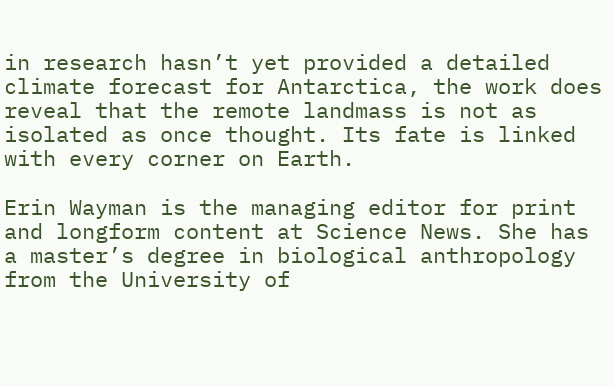in research hasn’t yet provided a detailed climate forecast for Antarctica, the work does reveal that the remote landmass is not as isolated as once thought. Its fate is linked with every corner on Earth.

Erin Wayman is the managing editor for print and longform content at Science News. She has a master’s degree in biological anthropology from the University of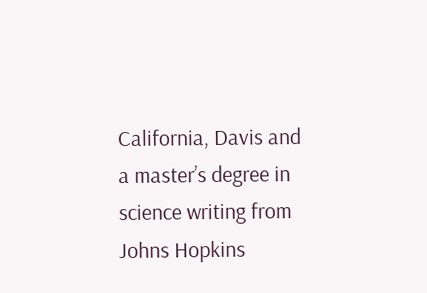California, Davis and a master’s degree in science writing from Johns Hopkins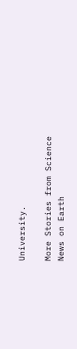University.

More Stories from Science News on Earth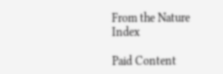From the Nature Index

Paid Content